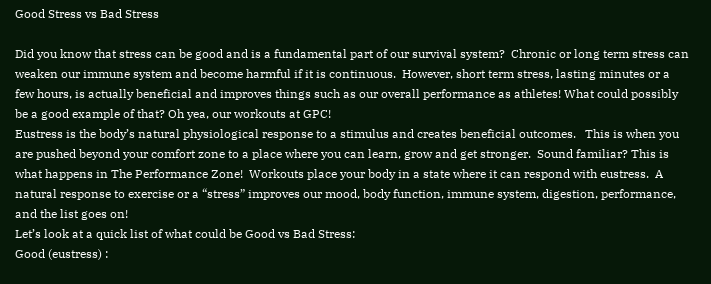Good Stress vs Bad Stress

Did you know that stress can be good and is a fundamental part of our survival system?  Chronic or long term stress can weaken our immune system and become harmful if it is continuous.  However, short term stress, lasting minutes or a few hours, is actually beneficial and improves things such as our overall performance as athletes! What could possibly be a good example of that? Oh yea, our workouts at GPC!
Eustress is the body’s natural physiological response to a stimulus and creates beneficial outcomes.   This is when you are pushed beyond your comfort zone to a place where you can learn, grow and get stronger.  Sound familiar? This is what happens in The Performance Zone!  Workouts place your body in a state where it can respond with eustress.  A natural response to exercise or a “stress” improves our mood, body function, immune system, digestion, performance, and the list goes on!
Let’s look at a quick list of what could be Good vs Bad Stress:
Good (eustress) :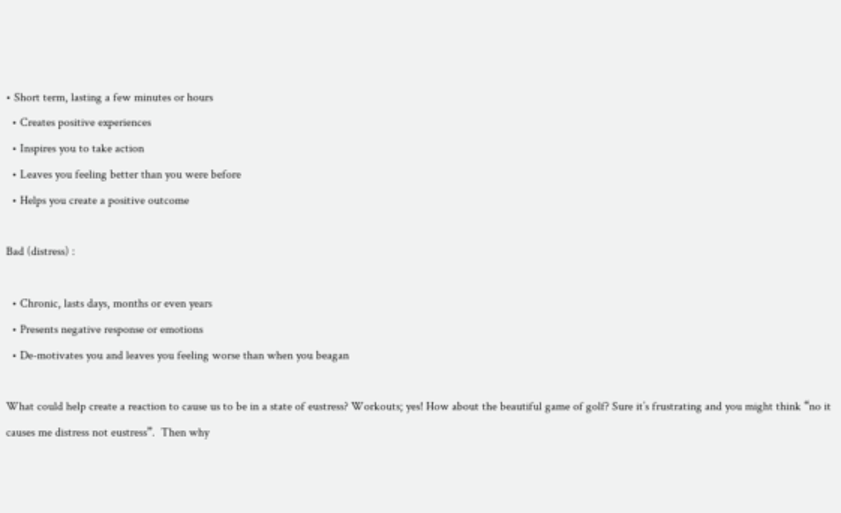• Short term, lasting a few minutes or hours
  • Creates positive experiences
  • Inspires you to take action
  • Leaves you feeling better than you were before
  • Helps you create a positive outcome

Bad (distress) :

  • Chronic, lasts days, months or even years
  • Presents negative response or emotions
  • De-motivates you and leaves you feeling worse than when you beagan

What could help create a reaction to cause us to be in a state of eustress? Workouts; yes! How about the beautiful game of golf? Sure it’s frustrating and you might think “no it causes me distress not eustress”.  Then why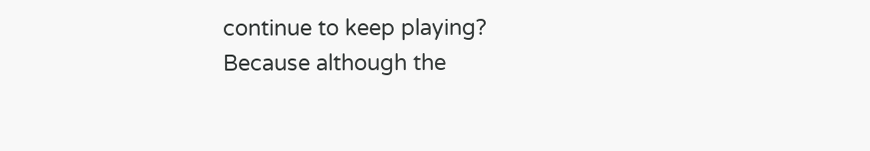continue to keep playing? Because although the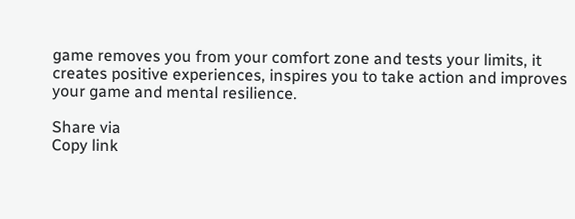game removes you from your comfort zone and tests your limits, it creates positive experiences, inspires you to take action and improves your game and mental resilience.

Share via
Copy link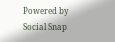Powered by Social Snap